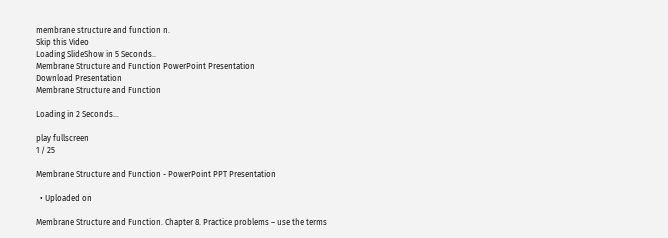membrane structure and function n.
Skip this Video
Loading SlideShow in 5 Seconds..
Membrane Structure and Function PowerPoint Presentation
Download Presentation
Membrane Structure and Function

Loading in 2 Seconds...

play fullscreen
1 / 25

Membrane Structure and Function - PowerPoint PPT Presentation

  • Uploaded on

Membrane Structure and Function. Chapter 8. Practice problems – use the terms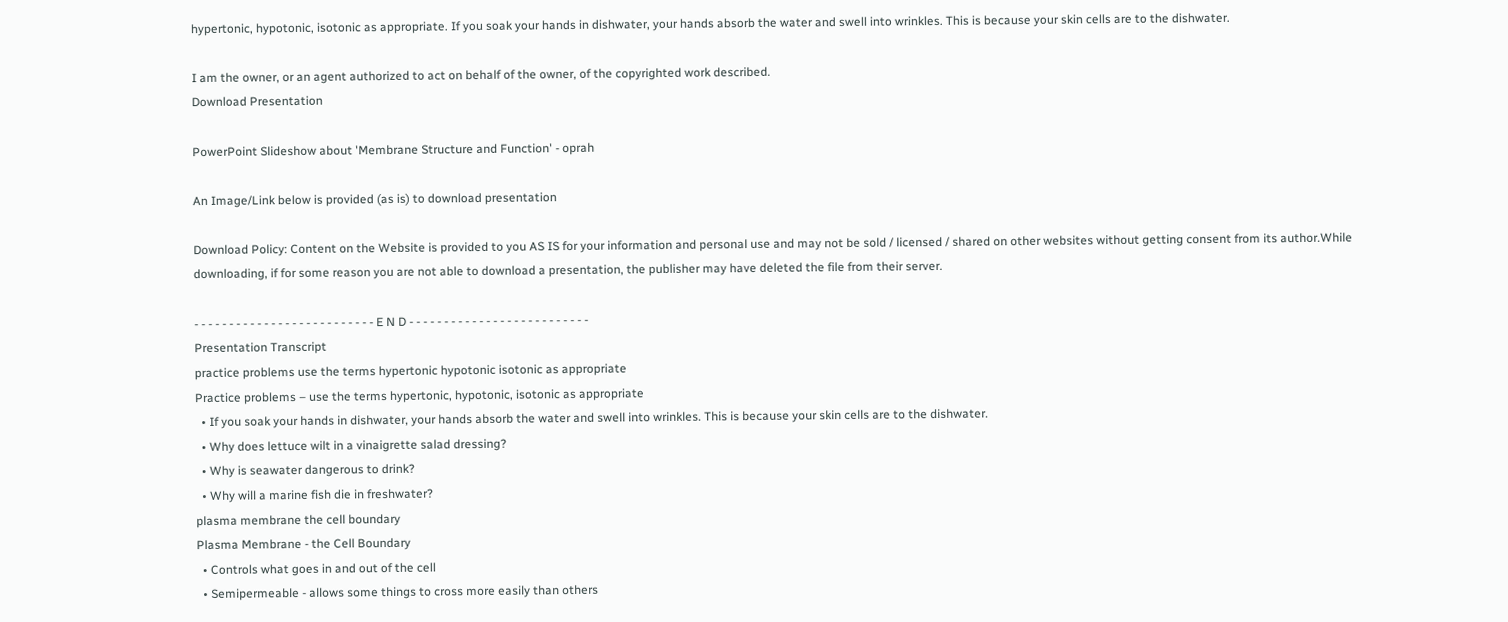hypertonic, hypotonic, isotonic as appropriate. If you soak your hands in dishwater, your hands absorb the water and swell into wrinkles. This is because your skin cells are to the dishwater.

I am the owner, or an agent authorized to act on behalf of the owner, of the copyrighted work described.
Download Presentation

PowerPoint Slideshow about 'Membrane Structure and Function' - oprah

An Image/Link below is provided (as is) to download presentation

Download Policy: Content on the Website is provided to you AS IS for your information and personal use and may not be sold / licensed / shared on other websites without getting consent from its author.While downloading, if for some reason you are not able to download a presentation, the publisher may have deleted the file from their server.

- - - - - - - - - - - - - - - - - - - - - - - - - - E N D - - - - - - - - - - - - - - - - - - - - - - - - - -
Presentation Transcript
practice problems use the terms hypertonic hypotonic isotonic as appropriate
Practice problems – use the terms hypertonic, hypotonic, isotonic as appropriate
  • If you soak your hands in dishwater, your hands absorb the water and swell into wrinkles. This is because your skin cells are to the dishwater.
  • Why does lettuce wilt in a vinaigrette salad dressing?
  • Why is seawater dangerous to drink?
  • Why will a marine fish die in freshwater?
plasma membrane the cell boundary
Plasma Membrane - the Cell Boundary
  • Controls what goes in and out of the cell
  • Semipermeable - allows some things to cross more easily than others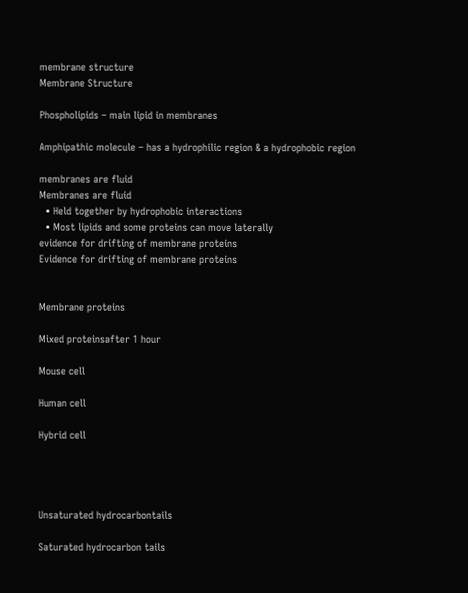membrane structure
Membrane Structure

Phospholipids – main lipid in membranes

Amphipathic molecule – has a hydrophilic region & a hydrophobic region

membranes are fluid
Membranes are fluid
  • Held together by hydrophobic interactions
  • Most lipids and some proteins can move laterally
evidence for drifting of membrane proteins
Evidence for drifting of membrane proteins


Membrane proteins

Mixed proteinsafter 1 hour

Mouse cell

Human cell

Hybrid cell




Unsaturated hydrocarbontails

Saturated hydrocarbon tails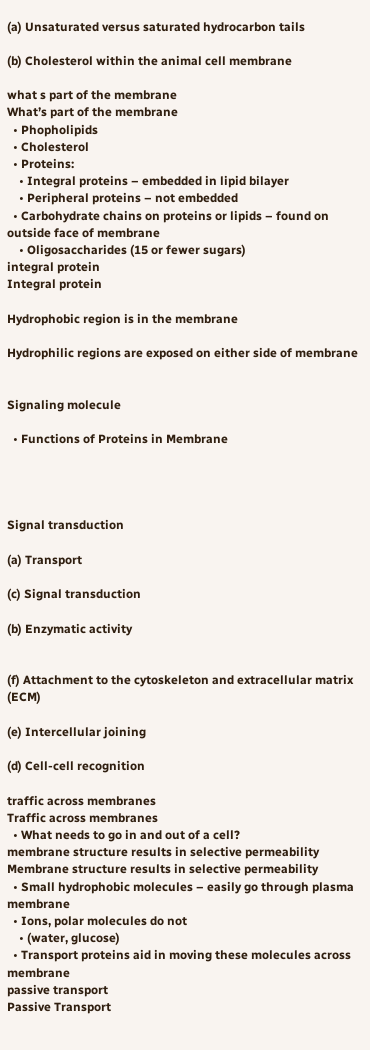(a) Unsaturated versus saturated hydrocarbon tails

(b) Cholesterol within the animal cell membrane

what s part of the membrane
What’s part of the membrane
  • Phopholipids
  • Cholesterol
  • Proteins:
    • Integral proteins – embedded in lipid bilayer
    • Peripheral proteins – not embedded
  • Carbohydrate chains on proteins or lipids – found on outside face of membrane
    • Oligosaccharides (15 or fewer sugars)
integral protein
Integral protein

Hydrophobic region is in the membrane

Hydrophilic regions are exposed on either side of membrane


Signaling molecule

  • Functions of Proteins in Membrane




Signal transduction

(a) Transport

(c) Signal transduction

(b) Enzymatic activity


(f) Attachment to the cytoskeleton and extracellular matrix (ECM)

(e) Intercellular joining

(d) Cell-cell recognition

traffic across membranes
Traffic across membranes
  • What needs to go in and out of a cell?
membrane structure results in selective permeability
Membrane structure results in selective permeability
  • Small hydrophobic molecules – easily go through plasma membrane
  • Ions, polar molecules do not
    • (water, glucose)
  • Transport proteins aid in moving these molecules across membrane
passive transport
Passive Transport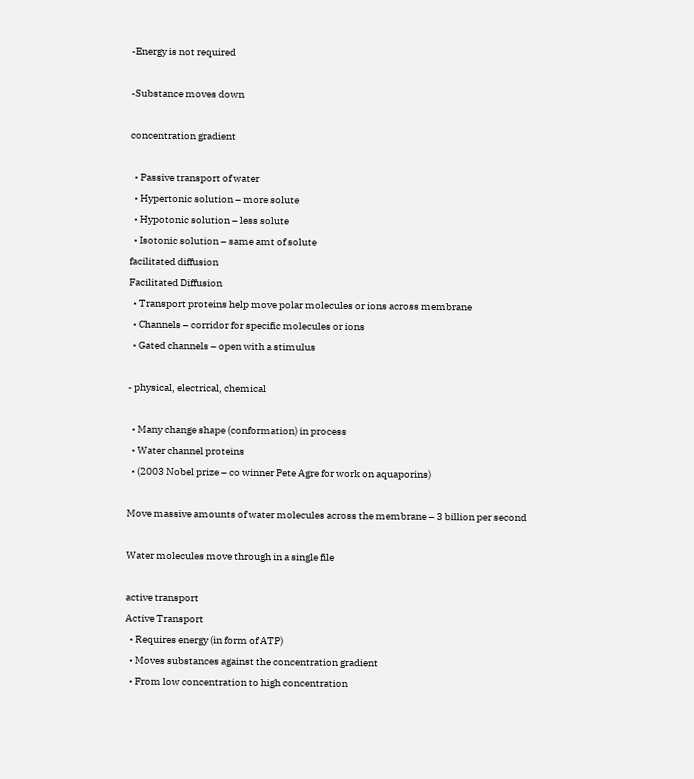-Energy is not required

-Substance moves down

concentration gradient

  • Passive transport of water
  • Hypertonic solution – more solute
  • Hypotonic solution – less solute
  • Isotonic solution – same amt of solute
facilitated diffusion
Facilitated Diffusion
  • Transport proteins help move polar molecules or ions across membrane
  • Channels – corridor for specific molecules or ions
  • Gated channels – open with a stimulus

- physical, electrical, chemical

  • Many change shape (conformation) in process
  • Water channel proteins
  • (2003 Nobel prize – co winner Pete Agre for work on aquaporins)

Move massive amounts of water molecules across the membrane – 3 billion per second

Water molecules move through in a single file

active transport
Active Transport
  • Requires energy (in form of ATP)
  • Moves substances against the concentration gradient
  • From low concentration to high concentration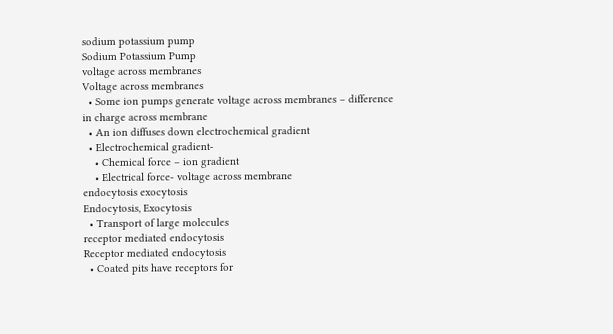sodium potassium pump
Sodium Potassium Pump
voltage across membranes
Voltage across membranes
  • Some ion pumps generate voltage across membranes – difference in charge across membrane
  • An ion diffuses down electrochemical gradient
  • Electrochemical gradient-
    • Chemical force – ion gradient
    • Electrical force- voltage across membrane
endocytosis exocytosis
Endocytosis, Exocytosis
  • Transport of large molecules
receptor mediated endocytosis
Receptor mediated endocytosis
  • Coated pits have receptors for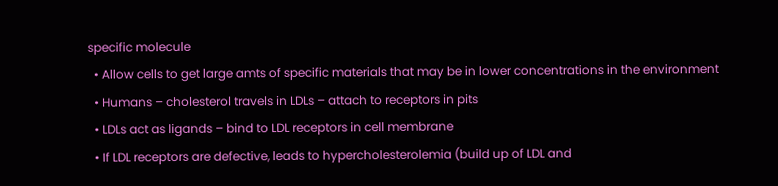specific molecule
  • Allow cells to get large amts of specific materials that may be in lower concentrations in the environment
  • Humans – cholesterol travels in LDLs – attach to receptors in pits
  • LDLs act as ligands – bind to LDL receptors in cell membrane
  • If LDL receptors are defective, leads to hypercholesterolemia (build up of LDL and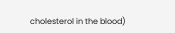cholesterol in the blood)